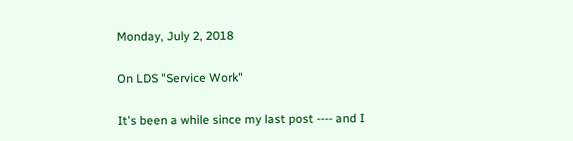Monday, July 2, 2018

On LDS "Service Work"

It's been a while since my last post ---- and I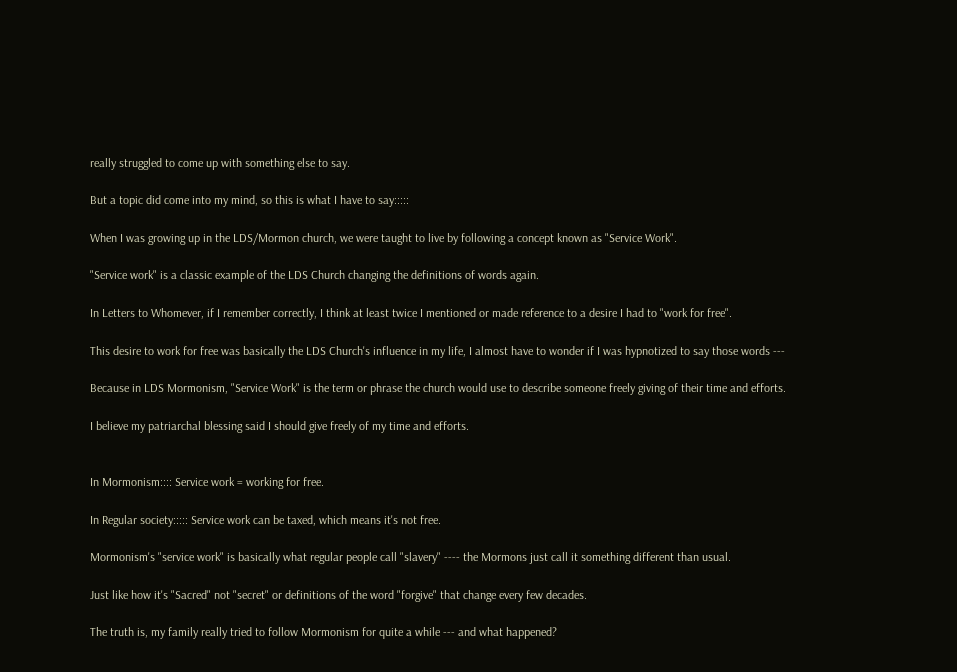really struggled to come up with something else to say.

But a topic did come into my mind, so this is what I have to say:::::

When I was growing up in the LDS/Mormon church, we were taught to live by following a concept known as "Service Work".

"Service work" is a classic example of the LDS Church changing the definitions of words again.

In Letters to Whomever, if I remember correctly, I think at least twice I mentioned or made reference to a desire I had to "work for free".

This desire to work for free was basically the LDS Church's influence in my life, I almost have to wonder if I was hypnotized to say those words ---

Because in LDS Mormonism, "Service Work" is the term or phrase the church would use to describe someone freely giving of their time and efforts.

I believe my patriarchal blessing said I should give freely of my time and efforts.


In Mormonism:::: Service work = working for free.

In Regular society::::: Service work can be taxed, which means it's not free.

Mormonism's "service work" is basically what regular people call "slavery" ---- the Mormons just call it something different than usual.

Just like how it's "Sacred" not "secret" or definitions of the word "forgive" that change every few decades.

The truth is, my family really tried to follow Mormonism for quite a while --- and what happened?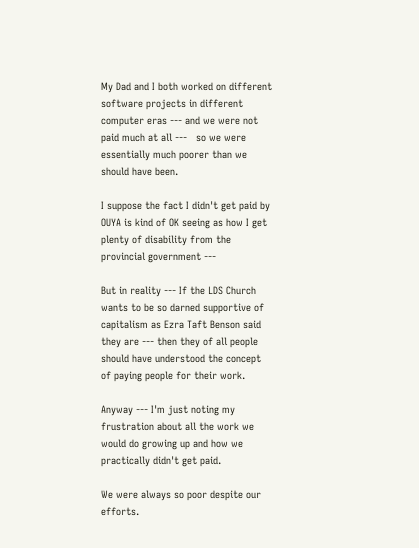My Dad and I both worked on different software projects in different computer eras --- and we were not paid much at all ---   so we were essentially much poorer than we should have been.

I suppose the fact I didn't get paid by OUYA is kind of OK seeing as how I get plenty of disability from the provincial government ---

But in reality --- If the LDS Church wants to be so darned supportive of capitalism as Ezra Taft Benson said they are --- then they of all people should have understood the concept of paying people for their work.

Anyway --- I'm just noting my frustration about all the work we would do growing up and how we practically didn't get paid.

We were always so poor despite our efforts.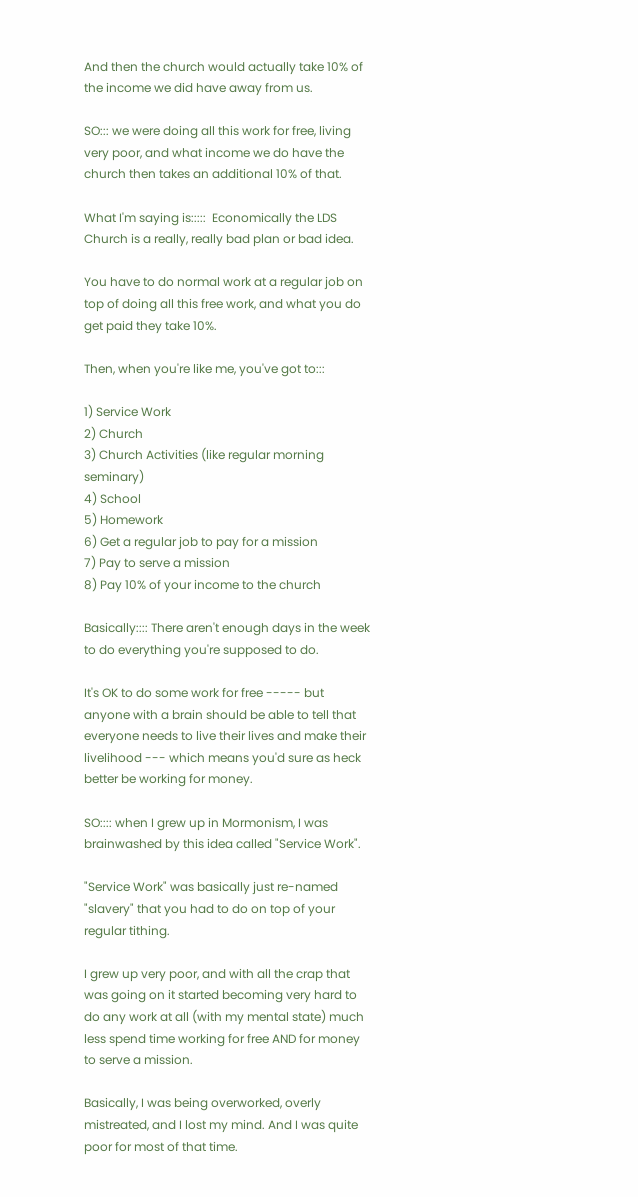And then the church would actually take 10% of the income we did have away from us.

SO::: we were doing all this work for free, living very poor, and what income we do have the church then takes an additional 10% of that.

What I'm saying is:::::  Economically the LDS Church is a really, really bad plan or bad idea.

You have to do normal work at a regular job on top of doing all this free work, and what you do get paid they take 10%.

Then, when you're like me, you've got to:::

1) Service Work
2) Church
3) Church Activities (like regular morning seminary)
4) School
5) Homework
6) Get a regular job to pay for a mission
7) Pay to serve a mission
8) Pay 10% of your income to the church

Basically:::: There aren't enough days in the week to do everything you're supposed to do.

It's OK to do some work for free ----- but anyone with a brain should be able to tell that everyone needs to live their lives and make their livelihood --- which means you'd sure as heck better be working for money.

SO:::: when I grew up in Mormonism, I was brainwashed by this idea called "Service Work".

"Service Work" was basically just re-named "slavery" that you had to do on top of your regular tithing.

I grew up very poor, and with all the crap that was going on it started becoming very hard to do any work at all (with my mental state) much less spend time working for free AND for money to serve a mission.

Basically, I was being overworked, overly mistreated, and I lost my mind. And I was quite poor for most of that time.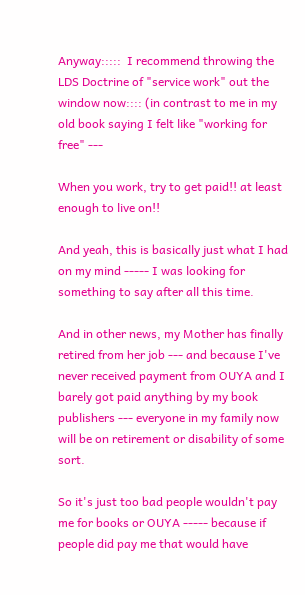Anyway:::::  I recommend throwing the LDS Doctrine of "service work" out the window now:::: (in contrast to me in my old book saying I felt like "working for free" ---

When you work, try to get paid!! at least enough to live on!!

And yeah, this is basically just what I had on my mind ----- I was looking for something to say after all this time.

And in other news, my Mother has finally retired from her job --- and because I've never received payment from OUYA and I barely got paid anything by my book publishers --- everyone in my family now will be on retirement or disability of some sort.

So it's just too bad people wouldn't pay me for books or OUYA ----- because if people did pay me that would have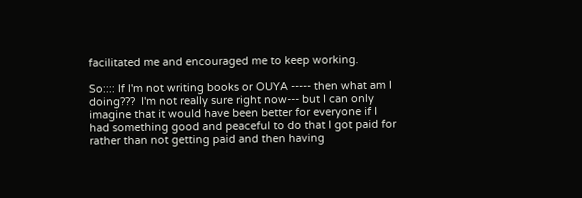facilitated me and encouraged me to keep working.

So:::: If I'm not writing books or OUYA ----- then what am I doing???  I'm not really sure right now--- but I can only imagine that it would have been better for everyone if I had something good and peaceful to do that I got paid for rather than not getting paid and then having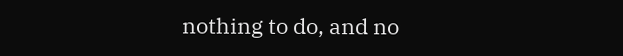nothing to do, and no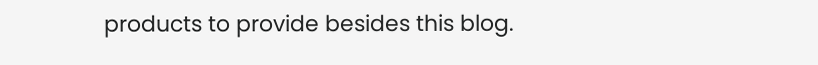products to provide besides this blog.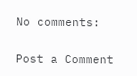No comments:

Post a Comment